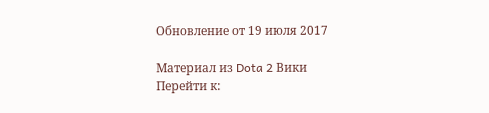Обновление от 19 июля 2017

Материал из Dota 2 Вики
Перейти к: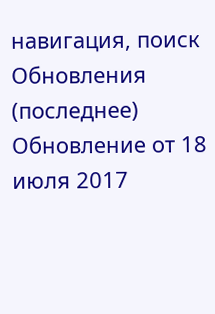навигация, поиск
Обновления (последнее) Обновление от 18 июля 2017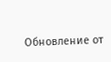Обновление от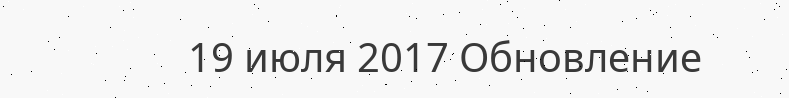19 июля 2017 Обновление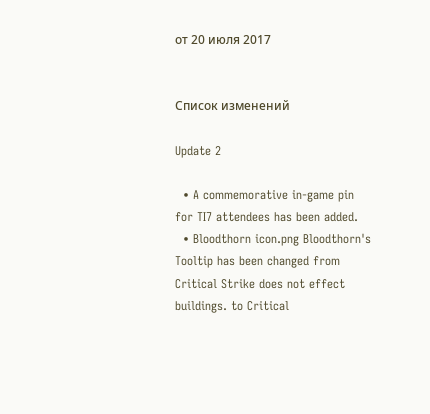от 20 июля 2017


Список изменений

Update 2

  • A commemorative in-game pin for TI7 attendees has been added.
  • Bloodthorn icon.png Bloodthorn's Tooltip has been changed from Critical Strike does not effect buildings. to Critical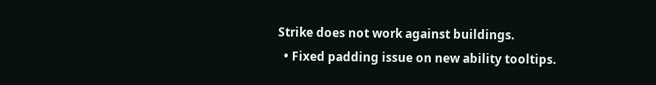Strike does not work against buildings.
  • Fixed padding issue on new ability tooltips.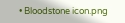• Bloodstone icon.png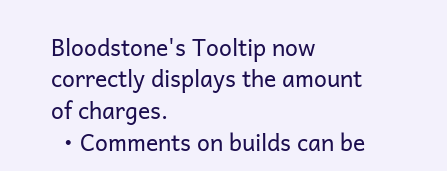Bloodstone's Tooltip now correctly displays the amount of charges.
  • Comments on builds can be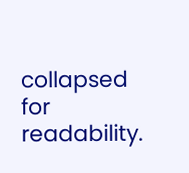collapsed for readability.